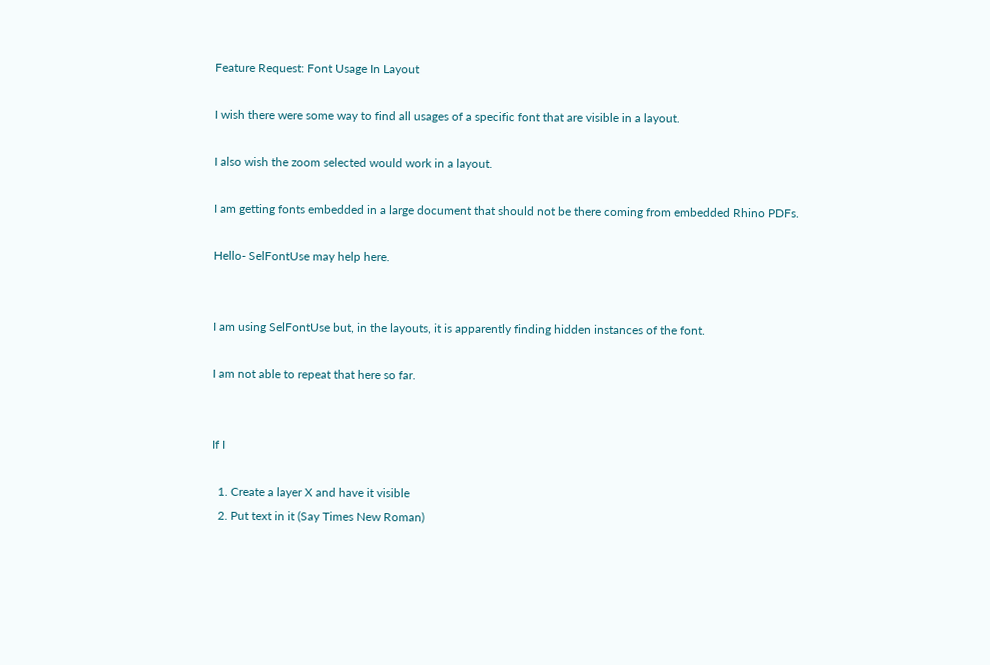Feature Request: Font Usage In Layout

I wish there were some way to find all usages of a specific font that are visible in a layout.

I also wish the zoom selected would work in a layout.

I am getting fonts embedded in a large document that should not be there coming from embedded Rhino PDFs.

Hello- SelFontUse may help here.


I am using SelFontUse but, in the layouts, it is apparently finding hidden instances of the font.

I am not able to repeat that here so far.


If I

  1. Create a layer X and have it visible
  2. Put text in it (Say Times New Roman)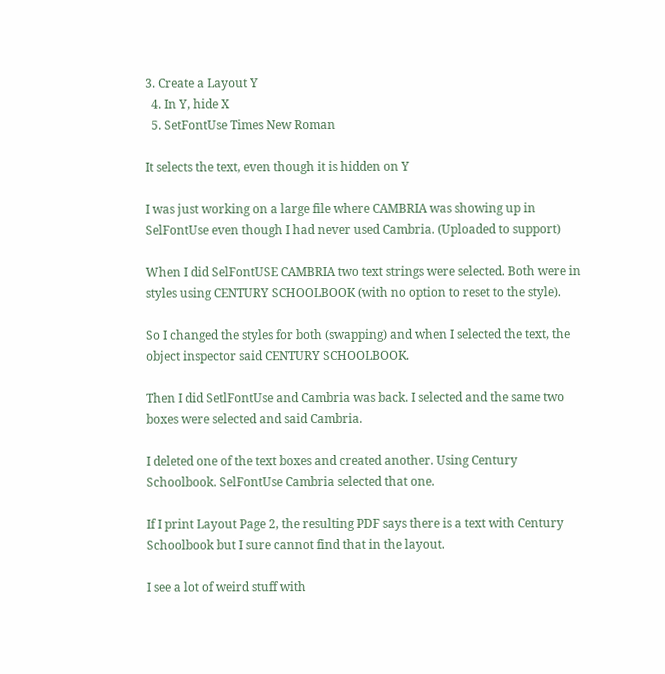3. Create a Layout Y
  4. In Y, hide X
  5. SetFontUse Times New Roman

It selects the text, even though it is hidden on Y

I was just working on a large file where CAMBRIA was showing up in SelFontUse even though I had never used Cambria. (Uploaded to support)

When I did SelFontUSE CAMBRIA two text strings were selected. Both were in styles using CENTURY SCHOOLBOOK (with no option to reset to the style).

So I changed the styles for both (swapping) and when I selected the text, the object inspector said CENTURY SCHOOLBOOK.

Then I did SetlFontUse and Cambria was back. I selected and the same two boxes were selected and said Cambria.

I deleted one of the text boxes and created another. Using Century Schoolbook. SelFontUse Cambria selected that one.

If I print Layout Page 2, the resulting PDF says there is a text with Century Schoolbook but I sure cannot find that in the layout.

I see a lot of weird stuff with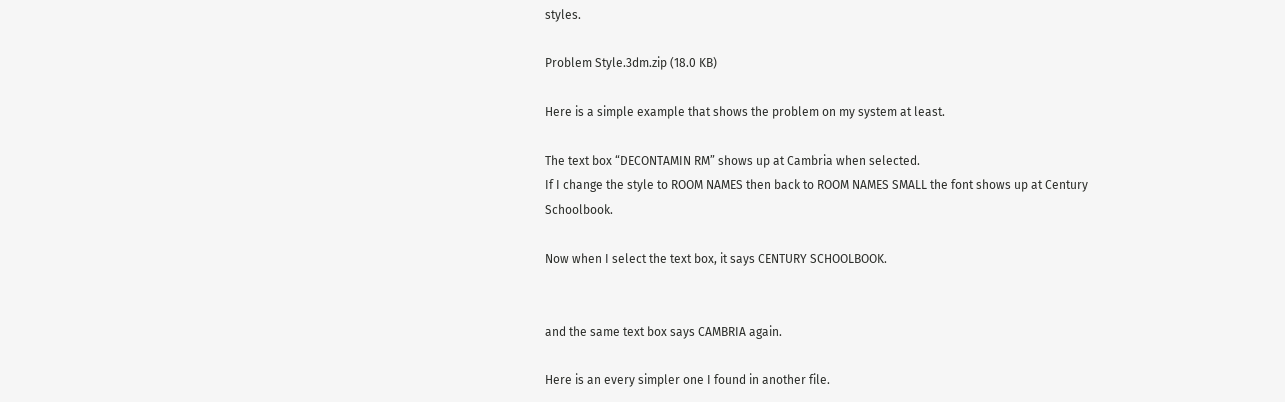styles.

Problem Style.3dm.zip (18.0 KB)

Here is a simple example that shows the problem on my system at least.

The text box “DECONTAMIN RM” shows up at Cambria when selected.
If I change the style to ROOM NAMES then back to ROOM NAMES SMALL the font shows up at Century Schoolbook.

Now when I select the text box, it says CENTURY SCHOOLBOOK.


and the same text box says CAMBRIA again.

Here is an every simpler one I found in another file.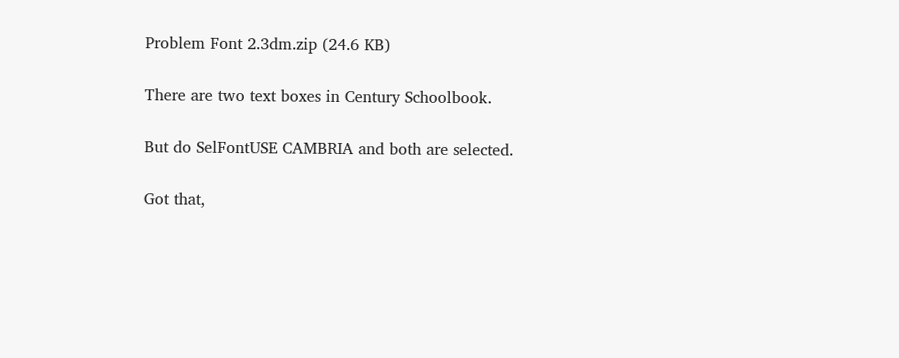Problem Font 2.3dm.zip (24.6 KB)

There are two text boxes in Century Schoolbook.

But do SelFontUSE CAMBRIA and both are selected.

Got that,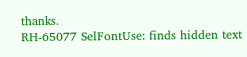thanks.
RH-65077 SelFontUse: finds hidden text